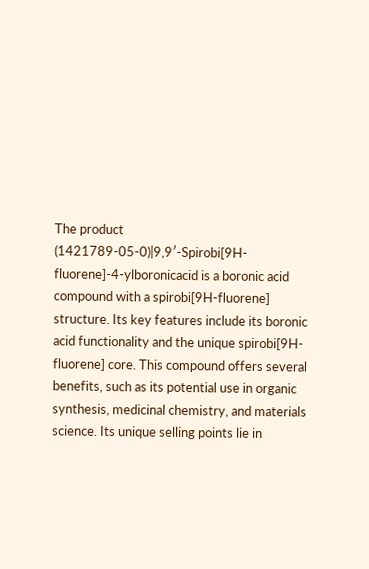The product (1421789-05-0)|9,9′-Spirobi[9H-fluorene]-4-ylboronicacid is a boronic acid compound with a spirobi[9H-fluorene] structure. Its key features include its boronic acid functionality and the unique spirobi[9H-fluorene] core. This compound offers several benefits, such as its potential use in organic synthesis, medicinal chemistry, and materials science. Its unique selling points lie in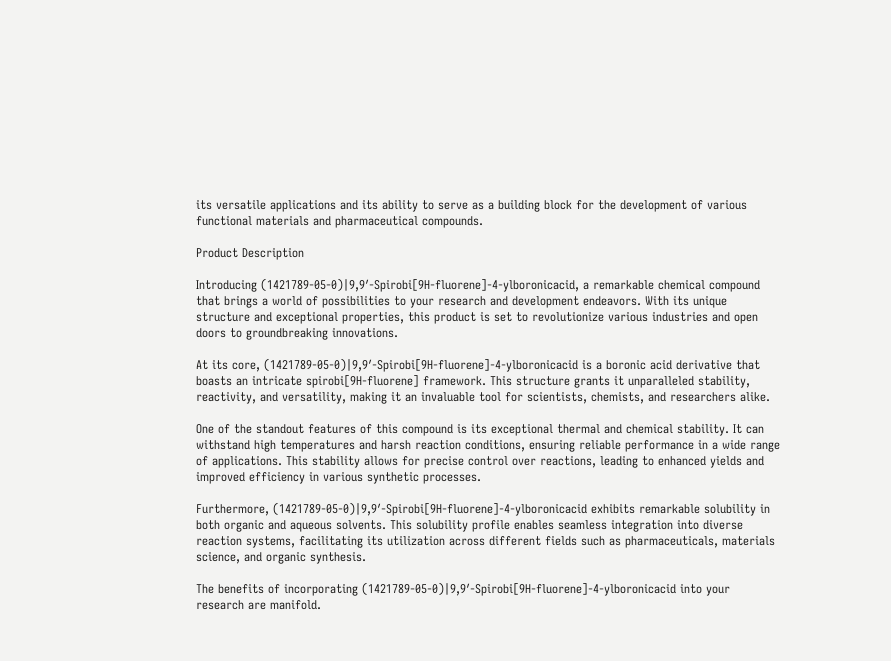its versatile applications and its ability to serve as a building block for the development of various functional materials and pharmaceutical compounds.

Product Description

Introducing (1421789-05-0)|9,9′-Spirobi[9H-fluorene]-4-ylboronicacid, a remarkable chemical compound that brings a world of possibilities to your research and development endeavors. With its unique structure and exceptional properties, this product is set to revolutionize various industries and open doors to groundbreaking innovations.

At its core, (1421789-05-0)|9,9′-Spirobi[9H-fluorene]-4-ylboronicacid is a boronic acid derivative that boasts an intricate spirobi[9H-fluorene] framework. This structure grants it unparalleled stability, reactivity, and versatility, making it an invaluable tool for scientists, chemists, and researchers alike.

One of the standout features of this compound is its exceptional thermal and chemical stability. It can withstand high temperatures and harsh reaction conditions, ensuring reliable performance in a wide range of applications. This stability allows for precise control over reactions, leading to enhanced yields and improved efficiency in various synthetic processes.

Furthermore, (1421789-05-0)|9,9′-Spirobi[9H-fluorene]-4-ylboronicacid exhibits remarkable solubility in both organic and aqueous solvents. This solubility profile enables seamless integration into diverse reaction systems, facilitating its utilization across different fields such as pharmaceuticals, materials science, and organic synthesis.

The benefits of incorporating (1421789-05-0)|9,9′-Spirobi[9H-fluorene]-4-ylboronicacid into your research are manifold.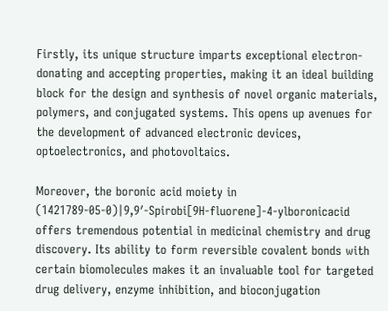Firstly, its unique structure imparts exceptional electron-donating and accepting properties, making it an ideal building block for the design and synthesis of novel organic materials, polymers, and conjugated systems. This opens up avenues for the development of advanced electronic devices, optoelectronics, and photovoltaics.

Moreover, the boronic acid moiety in (1421789-05-0)|9,9′-Spirobi[9H-fluorene]-4-ylboronicacid offers tremendous potential in medicinal chemistry and drug discovery. Its ability to form reversible covalent bonds with certain biomolecules makes it an invaluable tool for targeted drug delivery, enzyme inhibition, and bioconjugation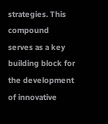strategies. This compound serves as a key building block for the development of innovative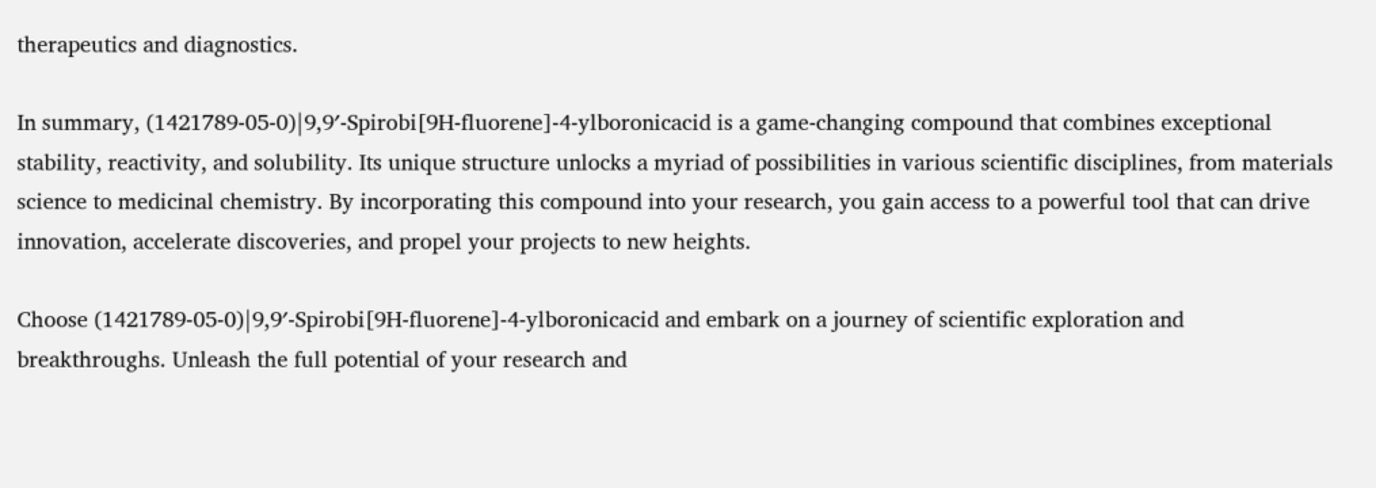therapeutics and diagnostics.

In summary, (1421789-05-0)|9,9′-Spirobi[9H-fluorene]-4-ylboronicacid is a game-changing compound that combines exceptional stability, reactivity, and solubility. Its unique structure unlocks a myriad of possibilities in various scientific disciplines, from materials science to medicinal chemistry. By incorporating this compound into your research, you gain access to a powerful tool that can drive innovation, accelerate discoveries, and propel your projects to new heights.

Choose (1421789-05-0)|9,9′-Spirobi[9H-fluorene]-4-ylboronicacid and embark on a journey of scientific exploration and breakthroughs. Unleash the full potential of your research and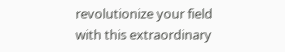revolutionize your field with this extraordinary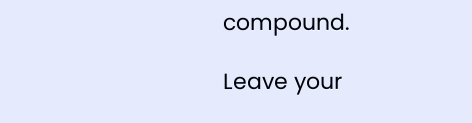compound.

Leave your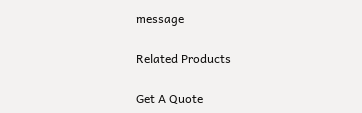message

Related Products

Get A Quote